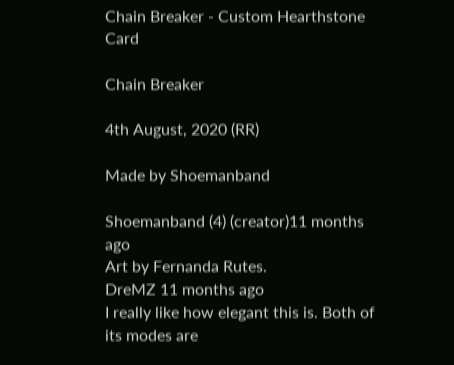Chain Breaker - Custom Hearthstone Card

Chain Breaker

4th August, 2020 (RR)

Made by Shoemanband

Shoemanband (4) (creator)11 months ago
Art by Fernanda Rutes.
DreMZ 11 months ago
I really like how elegant this is. Both of its modes are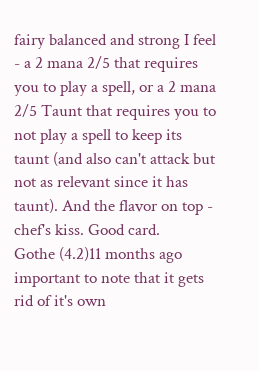fairy balanced and strong I feel - a 2 mana 2/5 that requires you to play a spell, or a 2 mana 2/5 Taunt that requires you to not play a spell to keep its taunt (and also can't attack but not as relevant since it has taunt). And the flavor on top - chef's kiss. Good card.
Gothe (4.2)11 months ago
important to note that it gets rid of it's own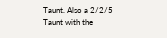Taunt. Also a 2/2/5 Taunt with the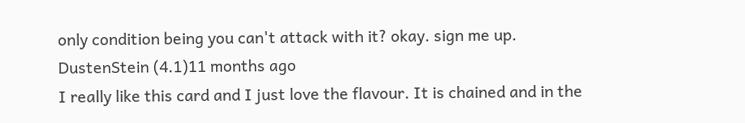only condition being you can't attack with it? okay. sign me up.
DustenStein (4.1)11 months ago
I really like this card and I just love the flavour. It is chained and in the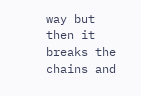way but then it breaks the chains and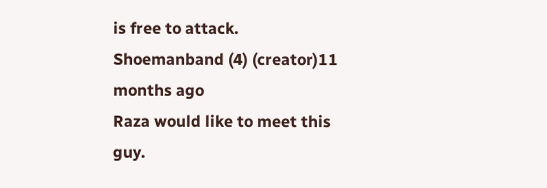is free to attack.
Shoemanband (4) (creator)11 months ago
Raza would like to meet this guy.